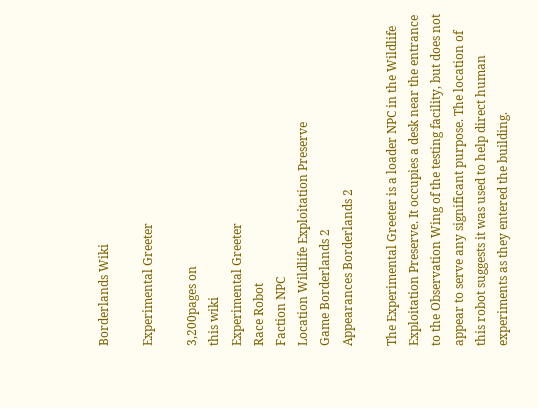Borderlands Wiki

Experimental Greeter

3,200pages on
this wiki
Experimental Greeter
Race Robot
Faction NPC
Location Wildlife Exploitation Preserve
Game Borderlands 2
Appearances Borderlands 2

The Experimental Greeter is a loader NPC in the Wildlife Exploitation Preserve. It occupies a desk near the entrance to the Observation Wing of the testing facility, but does not appear to serve any significant purpose. The location of this robot suggests it was used to help direct human experiments as they entered the building.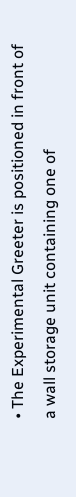• The Experimental Greeter is positioned in front of a wall storage unit containing one of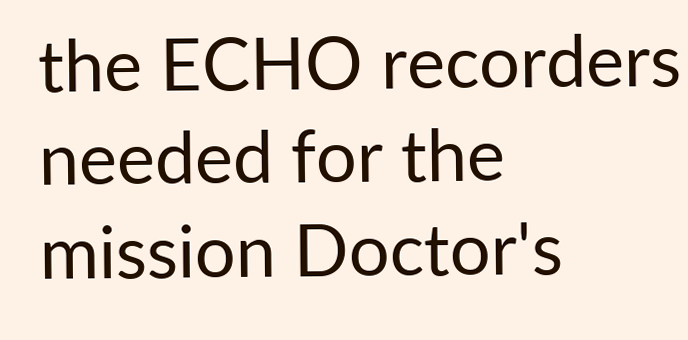the ECHO recorders needed for the mission Doctor's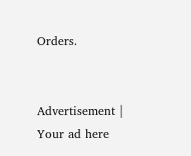Orders.


Advertisement | Your ad here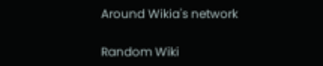Around Wikia's network

Random Wiki